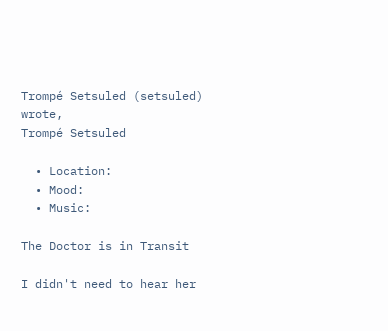Trompé Setsuled (setsuled) wrote,
Trompé Setsuled

  • Location:
  • Mood:
  • Music:

The Doctor is in Transit

I didn't need to hear her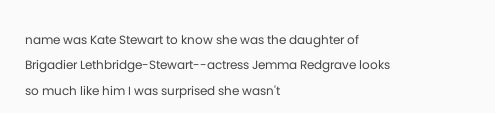name was Kate Stewart to know she was the daughter of Brigadier Lethbridge-Stewart--actress Jemma Redgrave looks so much like him I was surprised she wasn't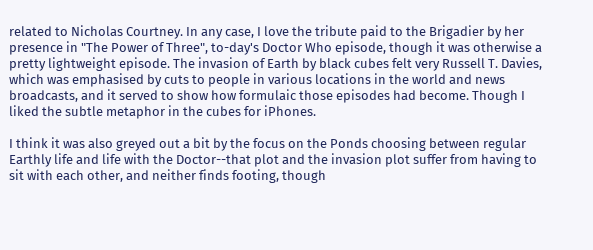related to Nicholas Courtney. In any case, I love the tribute paid to the Brigadier by her presence in "The Power of Three", to-day's Doctor Who episode, though it was otherwise a pretty lightweight episode. The invasion of Earth by black cubes felt very Russell T. Davies, which was emphasised by cuts to people in various locations in the world and news broadcasts, and it served to show how formulaic those episodes had become. Though I liked the subtle metaphor in the cubes for iPhones.

I think it was also greyed out a bit by the focus on the Ponds choosing between regular Earthly life and life with the Doctor--that plot and the invasion plot suffer from having to sit with each other, and neither finds footing, though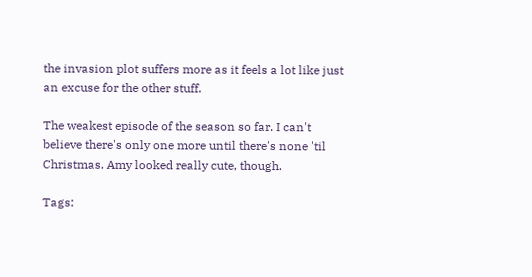the invasion plot suffers more as it feels a lot like just an excuse for the other stuff.

The weakest episode of the season so far. I can't believe there's only one more until there's none 'til Christmas. Amy looked really cute, though.

Tags: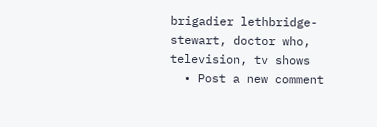brigadier lethbridge-stewart, doctor who, television, tv shows
  • Post a new comment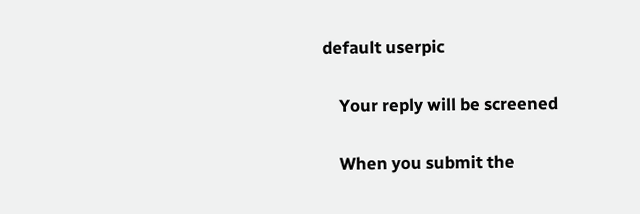default userpic

    Your reply will be screened

    When you submit the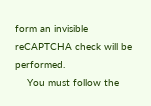form an invisible reCAPTCHA check will be performed.
    You must follow the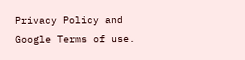Privacy Policy and Google Terms of use.